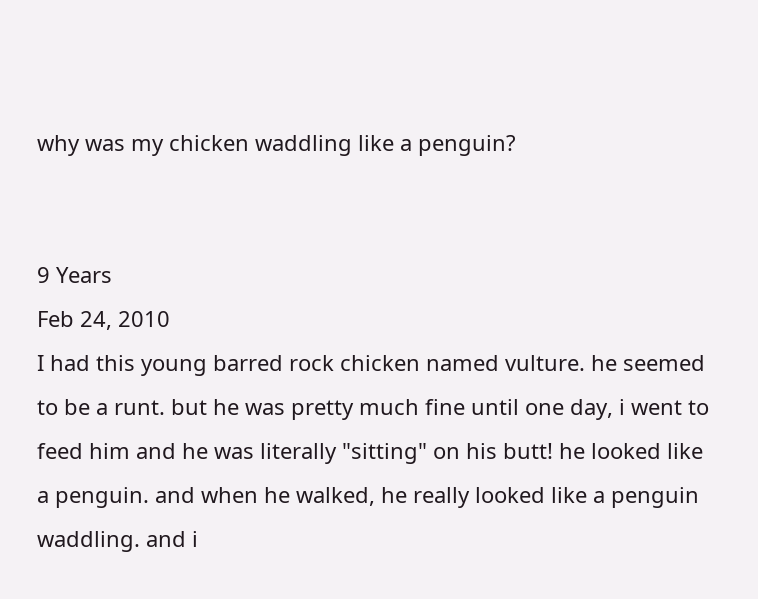why was my chicken waddling like a penguin?


9 Years
Feb 24, 2010
I had this young barred rock chicken named vulture. he seemed to be a runt. but he was pretty much fine until one day, i went to feed him and he was literally "sitting" on his butt! he looked like a penguin. and when he walked, he really looked like a penguin waddling. and i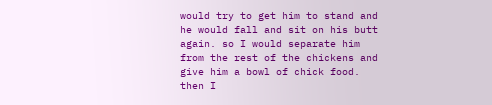would try to get him to stand and he would fall and sit on his butt again. so I would separate him from the rest of the chickens and give him a bowl of chick food. then I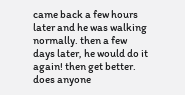came back a few hours later and he was walking normally. then a few days later, he would do it again! then get better. does anyone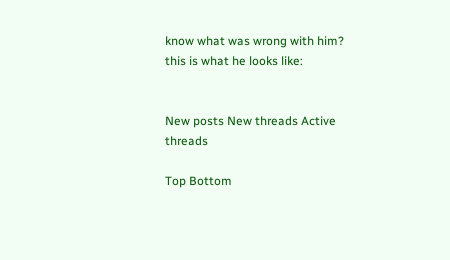know what was wrong with him?
this is what he looks like:


New posts New threads Active threads

Top Bottom